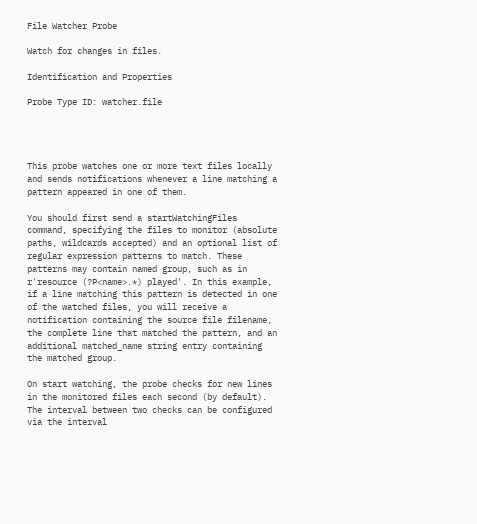File Watcher Probe

Watch for changes in files.

Identification and Properties

Probe Type ID: watcher.file




This probe watches one or more text files locally and sends notifications whenever a line matching a pattern appeared in one of them.

You should first send a startWatchingFiles command, specifying the files to monitor (absolute paths, wildcards accepted) and an optional list of regular expression patterns to match. These patterns may contain named group, such as in r'resource (?P<name>.*) played'. In this example, if a line matching this pattern is detected in one of the watched files, you will receive a notification containing the source file filename, the complete line that matched the pattern, and an additional matched_name string entry containing the matched group.

On start watching, the probe checks for new lines in the monitored files each second (by default). The interval between two checks can be configured via the interval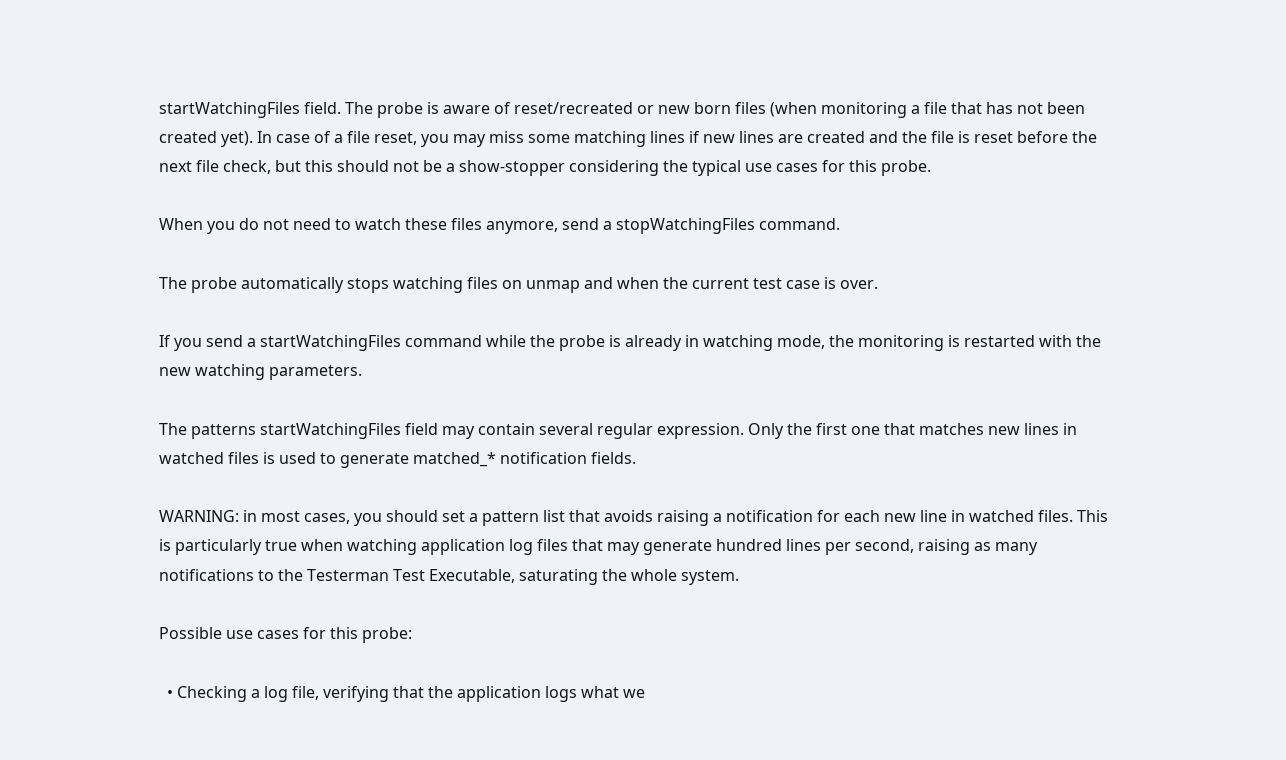startWatchingFiles field. The probe is aware of reset/recreated or new born files (when monitoring a file that has not been created yet). In case of a file reset, you may miss some matching lines if new lines are created and the file is reset before the next file check, but this should not be a show-stopper considering the typical use cases for this probe.

When you do not need to watch these files anymore, send a stopWatchingFiles command.

The probe automatically stops watching files on unmap and when the current test case is over.

If you send a startWatchingFiles command while the probe is already in watching mode, the monitoring is restarted with the new watching parameters.

The patterns startWatchingFiles field may contain several regular expression. Only the first one that matches new lines in watched files is used to generate matched_* notification fields.

WARNING: in most cases, you should set a pattern list that avoids raising a notification for each new line in watched files. This is particularly true when watching application log files that may generate hundred lines per second, raising as many notifications to the Testerman Test Executable, saturating the whole system.

Possible use cases for this probe:

  • Checking a log file, verifying that the application logs what we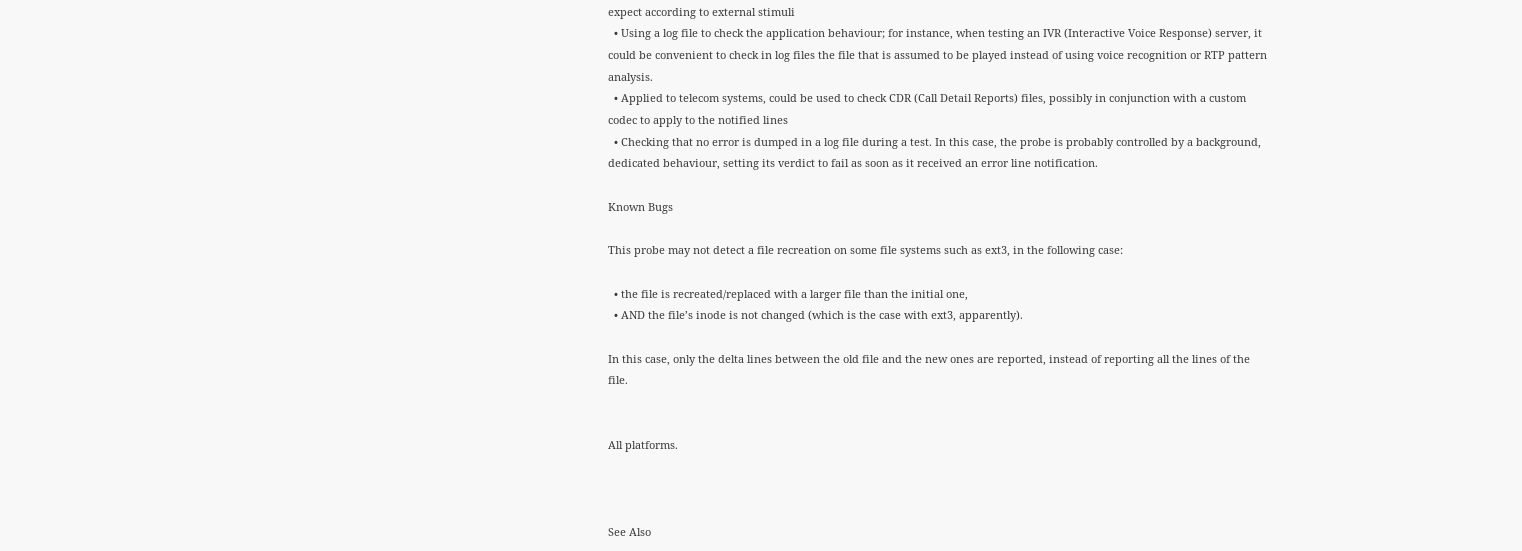expect according to external stimuli
  • Using a log file to check the application behaviour; for instance, when testing an IVR (Interactive Voice Response) server, it could be convenient to check in log files the file that is assumed to be played instead of using voice recognition or RTP pattern analysis.
  • Applied to telecom systems, could be used to check CDR (Call Detail Reports) files, possibly in conjunction with a custom codec to apply to the notified lines
  • Checking that no error is dumped in a log file during a test. In this case, the probe is probably controlled by a background, dedicated behaviour, setting its verdict to fail as soon as it received an error line notification.

Known Bugs

This probe may not detect a file recreation on some file systems such as ext3, in the following case:

  • the file is recreated/replaced with a larger file than the initial one,
  • AND the file’s inode is not changed (which is the case with ext3, apparently).

In this case, only the delta lines between the old file and the new ones are reported, instead of reporting all the lines of the file.


All platforms.



See Also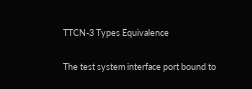TTCN-3 Types Equivalence

The test system interface port bound to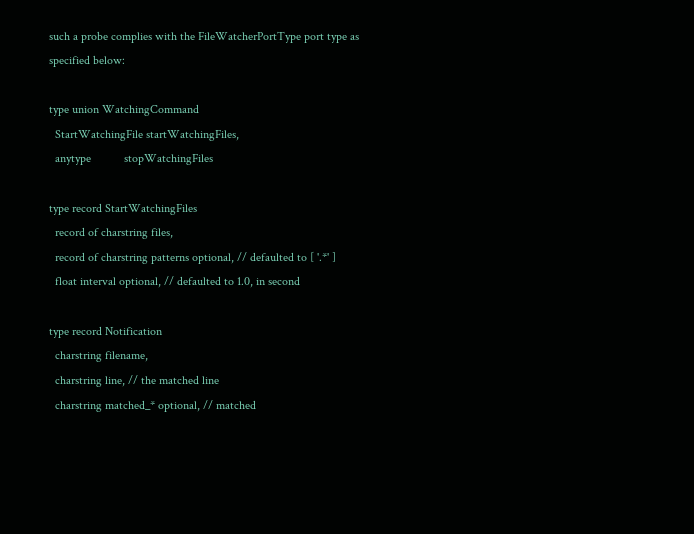such a probe complies with the FileWatcherPortType port type as specified below:

type union WatchingCommand
  StartWatchingFile startWatchingFiles,
  anytype           stopWatchingFiles

type record StartWatchingFiles
  record of charstring files,
  record of charstring patterns optional, // defaulted to [ '.*' ]
  float interval optional, // defaulted to 1.0, in second

type record Notification
  charstring filename,
  charstring line, // the matched line
  charstring matched_* optional, // matched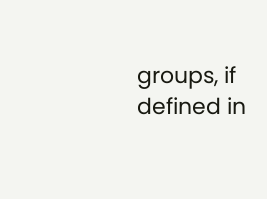groups, if defined in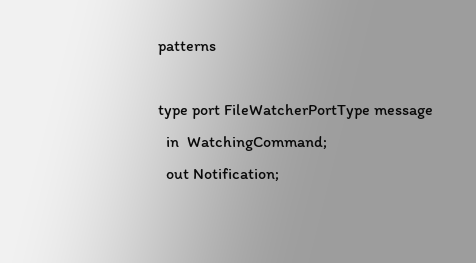patterns

type port FileWatcherPortType message
  in  WatchingCommand;
  out Notification;